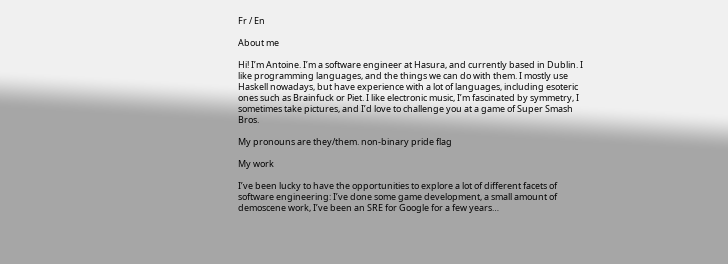Fr / En

About me

Hi! I’m Antoine. I’m a software engineer at Hasura, and currently based in Dublin. I like programming languages, and the things we can do with them. I mostly use Haskell nowadays, but have experience with a lot of languages, including esoteric ones such as Brainfuck or Piet. I like electronic music, I’m fascinated by symmetry, I sometimes take pictures, and I’d love to challenge you at a game of Super Smash Bros.

My pronouns are they/them. non-binary pride flag

My work

I’ve been lucky to have the opportunities to explore a lot of different facets of software engineering: I’ve done some game development, a small amount of demoscene work, I’ve been an SRE for Google for a few years…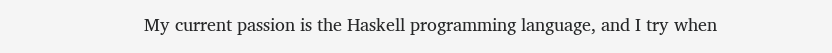My current passion is the Haskell programming language, and I try when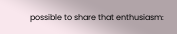possible to share that enthusiasm: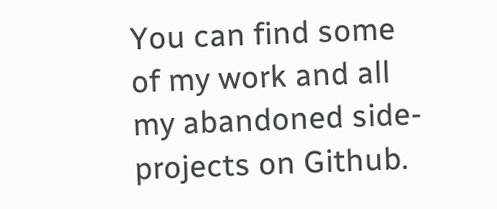You can find some of my work and all my abandoned side-projects on Github.